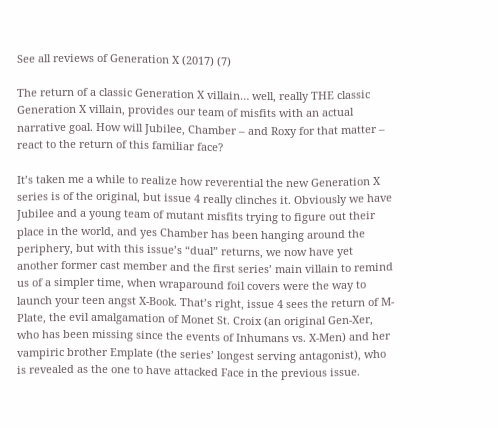See all reviews of Generation X (2017) (7)

The return of a classic Generation X villain… well, really THE classic Generation X villain, provides our team of misfits with an actual narrative goal. How will Jubilee, Chamber – and Roxy for that matter – react to the return of this familiar face?

It’s taken me a while to realize how reverential the new Generation X series is of the original, but issue 4 really clinches it. Obviously we have Jubilee and a young team of mutant misfits trying to figure out their place in the world, and yes Chamber has been hanging around the periphery, but with this issue’s “dual” returns, we now have yet another former cast member and the first series’ main villain to remind us of a simpler time, when wraparound foil covers were the way to launch your teen angst X-Book. That’s right, issue 4 sees the return of M-Plate, the evil amalgamation of Monet St. Croix (an original Gen-Xer, who has been missing since the events of Inhumans vs. X-Men) and her vampiric brother Emplate (the series’ longest serving antagonist), who is revealed as the one to have attacked Face in the previous issue.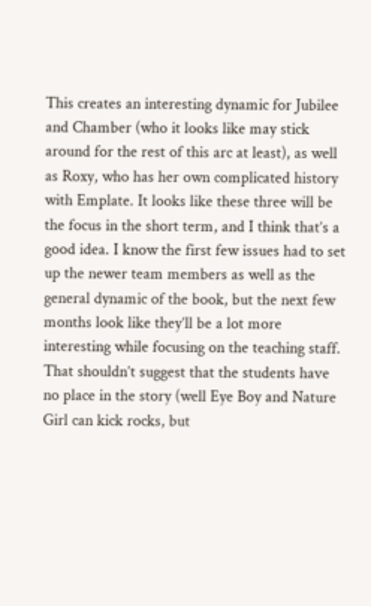This creates an interesting dynamic for Jubilee and Chamber (who it looks like may stick around for the rest of this arc at least), as well as Roxy, who has her own complicated history with Emplate. It looks like these three will be the focus in the short term, and I think that’s a good idea. I know the first few issues had to set up the newer team members as well as the general dynamic of the book, but the next few months look like they’ll be a lot more interesting while focusing on the teaching staff. That shouldn’t suggest that the students have no place in the story (well Eye Boy and Nature Girl can kick rocks, but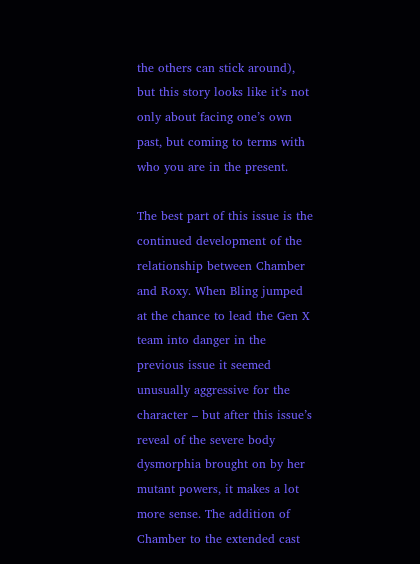the others can stick around), but this story looks like it’s not only about facing one’s own past, but coming to terms with who you are in the present.

The best part of this issue is the continued development of the relationship between Chamber and Roxy. When Bling jumped at the chance to lead the Gen X team into danger in the previous issue it seemed unusually aggressive for the character – but after this issue’s reveal of the severe body dysmorphia brought on by her mutant powers, it makes a lot more sense. The addition of Chamber to the extended cast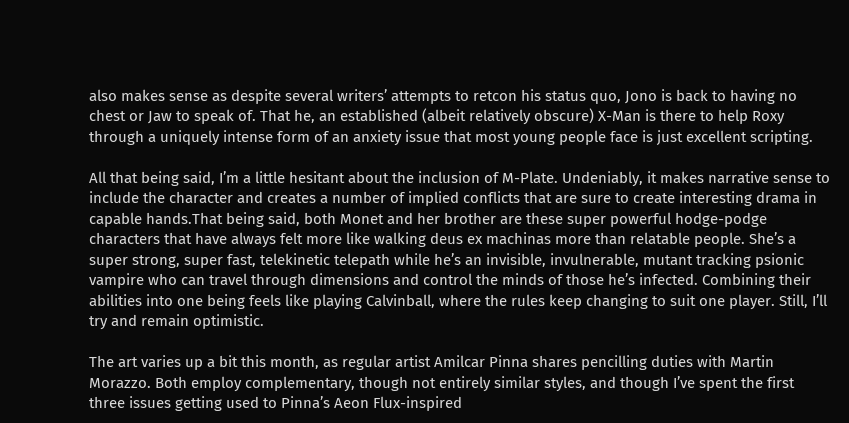also makes sense as despite several writers’ attempts to retcon his status quo, Jono is back to having no chest or Jaw to speak of. That he, an established (albeit relatively obscure) X-Man is there to help Roxy through a uniquely intense form of an anxiety issue that most young people face is just excellent scripting.

All that being said, I’m a little hesitant about the inclusion of M-Plate. Undeniably, it makes narrative sense to include the character and creates a number of implied conflicts that are sure to create interesting drama in capable hands.That being said, both Monet and her brother are these super powerful hodge-podge characters that have always felt more like walking deus ex machinas more than relatable people. She’s a super strong, super fast, telekinetic telepath while he’s an invisible, invulnerable, mutant tracking psionic vampire who can travel through dimensions and control the minds of those he’s infected. Combining their abilities into one being feels like playing Calvinball, where the rules keep changing to suit one player. Still, I’ll try and remain optimistic.

The art varies up a bit this month, as regular artist Amilcar Pinna shares pencilling duties with Martin Morazzo. Both employ complementary, though not entirely similar styles, and though I’ve spent the first three issues getting used to Pinna’s Aeon Flux-inspired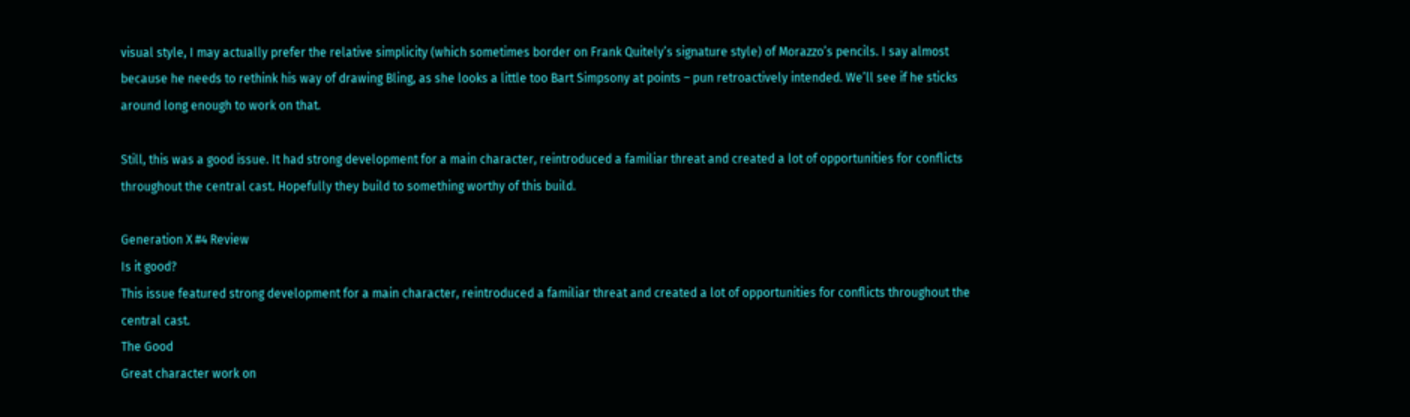visual style, I may actually prefer the relative simplicity (which sometimes border on Frank Quitely’s signature style) of Morazzo’s pencils. I say almost because he needs to rethink his way of drawing Bling, as she looks a little too Bart Simpsony at points – pun retroactively intended. We’ll see if he sticks around long enough to work on that.

Still, this was a good issue. It had strong development for a main character, reintroduced a familiar threat and created a lot of opportunities for conflicts throughout the central cast. Hopefully they build to something worthy of this build.

Generation X #4 Review
Is it good?
This issue featured strong development for a main character, reintroduced a familiar threat and created a lot of opportunities for conflicts throughout the central cast.
The Good
Great character work on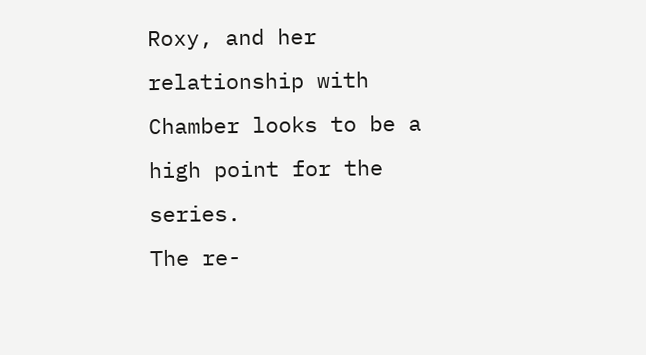Roxy, and her relationship with Chamber looks to be a high point for the series.
The re-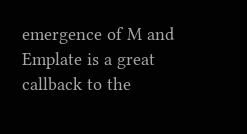emergence of M and Emplate is a great callback to the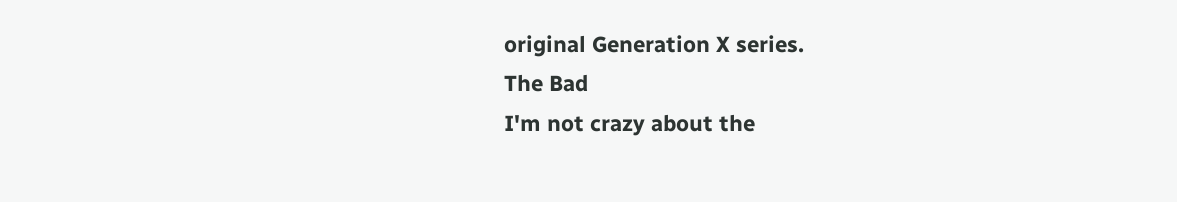original Generation X series.
The Bad
I'm not crazy about the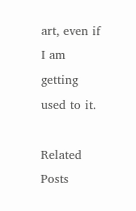art, even if I am getting used to it.

Related Posts